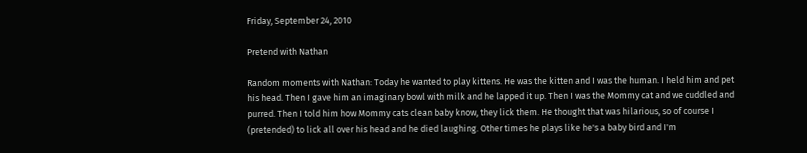Friday, September 24, 2010

Pretend with Nathan

Random moments with Nathan: Today he wanted to play kittens. He was the kitten and I was the human. I held him and pet his head. Then I gave him an imaginary bowl with milk and he lapped it up. Then I was the Mommy cat and we cuddled and purred. Then I told him how Mommy cats clean baby know, they lick them. He thought that was hilarious, so of course I (pretended) to lick all over his head and he died laughing. Other times he plays like he's a baby bird and I'm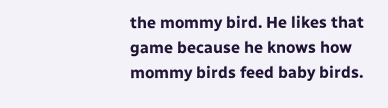the mommy bird. He likes that game because he knows how mommy birds feed baby birds.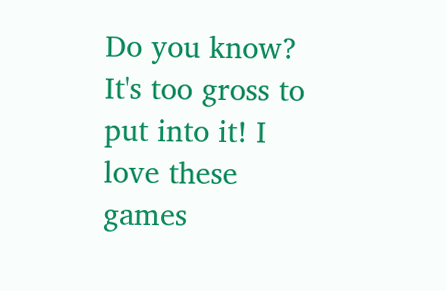Do you know? It's too gross to put into it! I love these games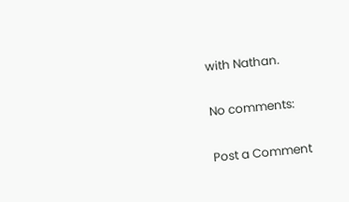with Nathan.

No comments:

Post a Comment